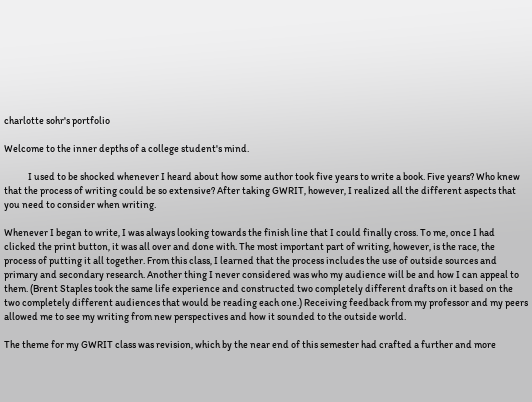charlotte sohr's portfolio

Welcome to the inner depths of a college student's mind.

            I used to be shocked whenever I heard about how some author took five years to write a book. Five years? Who knew that the process of writing could be so extensive? After taking GWRIT, however, I realized all the different aspects that you need to consider when writing.

Whenever I began to write, I was always looking towards the finish line that I could finally cross. To me, once I had clicked the print button, it was all over and done with. The most important part of writing, however, is the race, the process of putting it all together. From this class, I learned that the process includes the use of outside sources and primary and secondary research. Another thing I never considered was who my audience will be and how I can appeal to them. (Brent Staples took the same life experience and constructed two completely different drafts on it based on the two completely different audiences that would be reading each one.) Receiving feedback from my professor and my peers allowed me to see my writing from new perspectives and how it sounded to the outside world.

The theme for my GWRIT class was revision, which by the near end of this semester had crafted a further and more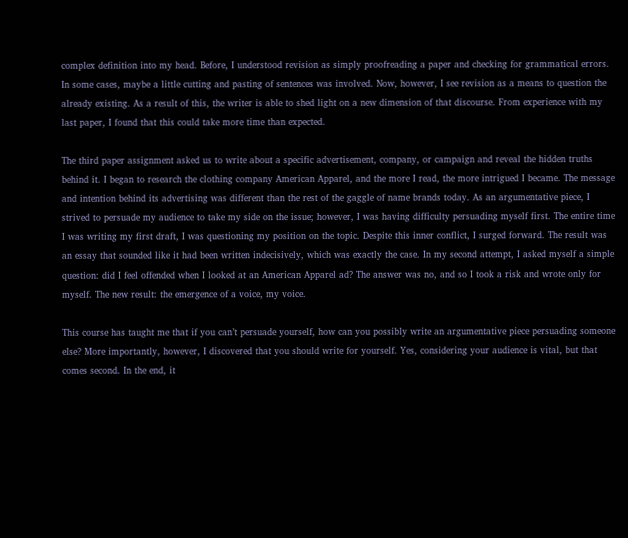complex definition into my head. Before, I understood revision as simply proofreading a paper and checking for grammatical errors. In some cases, maybe a little cutting and pasting of sentences was involved. Now, however, I see revision as a means to question the already existing. As a result of this, the writer is able to shed light on a new dimension of that discourse. From experience with my last paper, I found that this could take more time than expected.

The third paper assignment asked us to write about a specific advertisement, company, or campaign and reveal the hidden truths behind it. I began to research the clothing company American Apparel, and the more I read, the more intrigued I became. The message and intention behind its advertising was different than the rest of the gaggle of name brands today. As an argumentative piece, I strived to persuade my audience to take my side on the issue; however, I was having difficulty persuading myself first. The entire time I was writing my first draft, I was questioning my position on the topic. Despite this inner conflict, I surged forward. The result was an essay that sounded like it had been written indecisively, which was exactly the case. In my second attempt, I asked myself a simple question: did I feel offended when I looked at an American Apparel ad? The answer was no, and so I took a risk and wrote only for myself. The new result: the emergence of a voice, my voice.

This course has taught me that if you can’t persuade yourself, how can you possibly write an argumentative piece persuading someone else? More importantly, however, I discovered that you should write for yourself. Yes, considering your audience is vital, but that comes second. In the end, it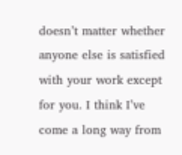doesn’t matter whether anyone else is satisfied with your work except for you. I think I’ve come a long way from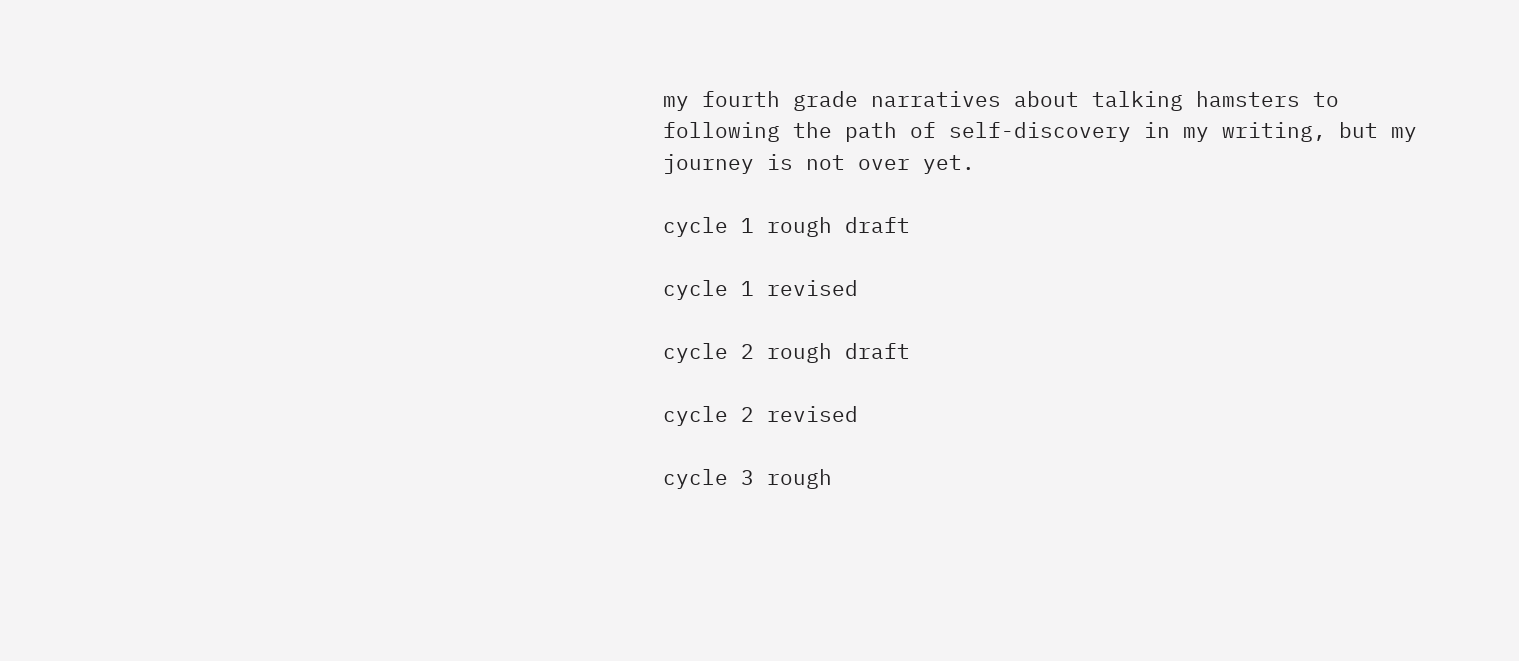my fourth grade narratives about talking hamsters to following the path of self-discovery in my writing, but my journey is not over yet.

cycle 1 rough draft

cycle 1 revised

cycle 2 rough draft

cycle 2 revised

cycle 3 rough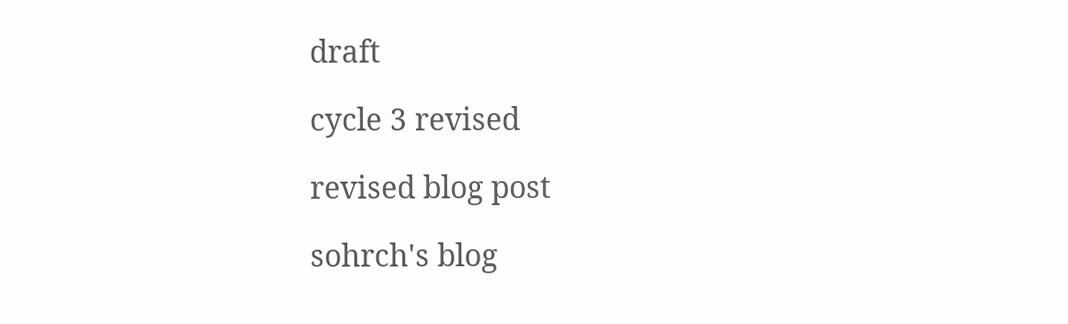draft

cycle 3 revised

revised blog post

sohrch's blog